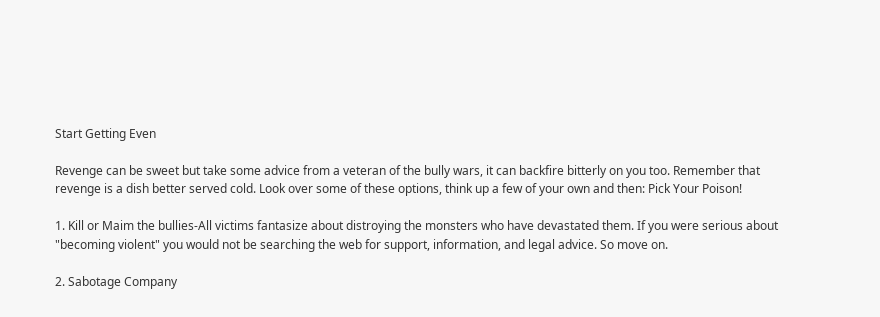Start Getting Even

Revenge can be sweet but take some advice from a veteran of the bully wars, it can backfire bitterly on you too. Remember that revenge is a dish better served cold. Look over some of these options, think up a few of your own and then: Pick Your Poison!

1. Kill or Maim the bullies-All victims fantasize about distroying the monsters who have devastated them. If you were serious about "becoming violent" you would not be searching the web for support, information, and legal advice. So move on.

2. Sabotage Company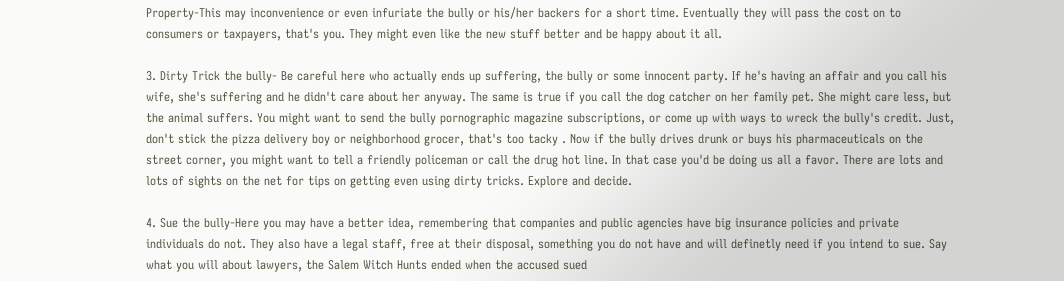Property-This may inconvenience or even infuriate the bully or his/her backers for a short time. Eventually they will pass the cost on to consumers or taxpayers, that's you. They might even like the new stuff better and be happy about it all.

3. Dirty Trick the bully- Be careful here who actually ends up suffering, the bully or some innocent party. If he's having an affair and you call his wife, she's suffering and he didn't care about her anyway. The same is true if you call the dog catcher on her family pet. She might care less, but the animal suffers. You might want to send the bully pornographic magazine subscriptions, or come up with ways to wreck the bully's credit. Just, don't stick the pizza delivery boy or neighborhood grocer, that's too tacky . Now if the bully drives drunk or buys his pharmaceuticals on the street corner, you might want to tell a friendly policeman or call the drug hot line. In that case you'd be doing us all a favor. There are lots and lots of sights on the net for tips on getting even using dirty tricks. Explore and decide.

4. Sue the bully-Here you may have a better idea, remembering that companies and public agencies have big insurance policies and private individuals do not. They also have a legal staff, free at their disposal, something you do not have and will definetly need if you intend to sue. Say what you will about lawyers, the Salem Witch Hunts ended when the accused sued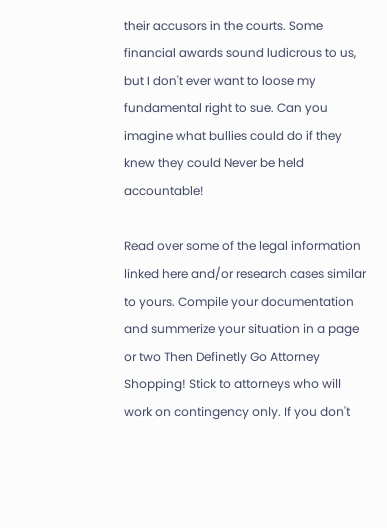their accusors in the courts. Some financial awards sound ludicrous to us, but I don't ever want to loose my fundamental right to sue. Can you imagine what bullies could do if they knew they could Never be held accountable!

Read over some of the legal information linked here and/or research cases similar to yours. Compile your documentation and summerize your situation in a page or two Then Definetly Go Attorney Shopping! Stick to attorneys who will work on contingency only. If you don't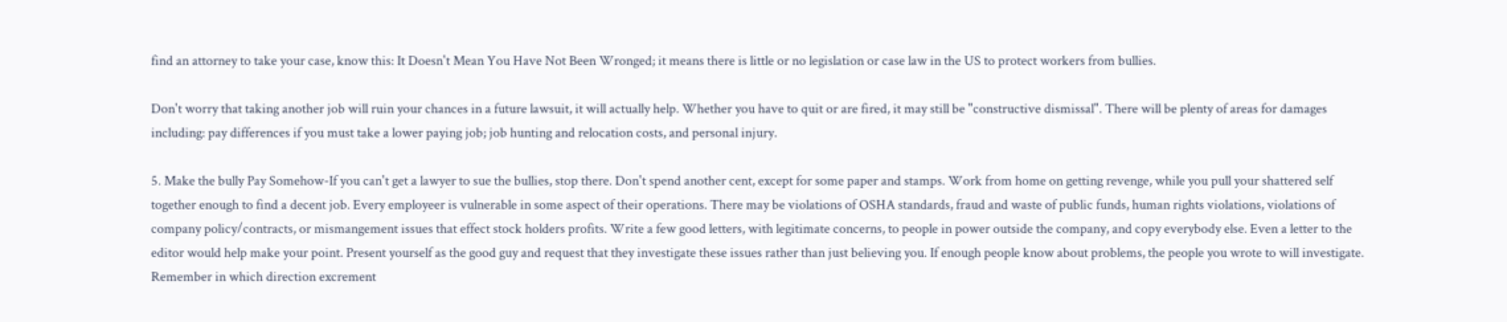find an attorney to take your case, know this: It Doesn't Mean You Have Not Been Wronged; it means there is little or no legislation or case law in the US to protect workers from bullies.

Don't worry that taking another job will ruin your chances in a future lawsuit, it will actually help. Whether you have to quit or are fired, it may still be "constructive dismissal". There will be plenty of areas for damages including: pay differences if you must take a lower paying job; job hunting and relocation costs, and personal injury.

5. Make the bully Pay Somehow-If you can't get a lawyer to sue the bullies, stop there. Don't spend another cent, except for some paper and stamps. Work from home on getting revenge, while you pull your shattered self together enough to find a decent job. Every employeer is vulnerable in some aspect of their operations. There may be violations of OSHA standards, fraud and waste of public funds, human rights violations, violations of company policy/contracts, or mismangement issues that effect stock holders profits. Write a few good letters, with legitimate concerns, to people in power outside the company, and copy everybody else. Even a letter to the editor would help make your point. Present yourself as the good guy and request that they investigate these issues rather than just believing you. If enough people know about problems, the people you wrote to will investigate. Remember in which direction excrement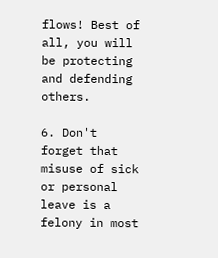flows! Best of all, you will be protecting and defending others.

6. Don't forget that misuse of sick or personal leave is a felony in most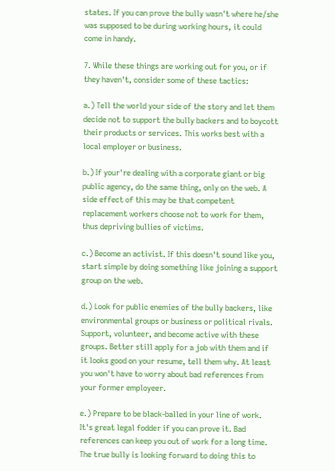states. If you can prove the bully wasn't where he/she was supposed to be during working hours, it could come in handy.

7. While these things are working out for you, or if they haven't, consider some of these tactics:

a.) Tell the world your side of the story and let them decide not to support the bully backers and to boycott their products or services. This works best with a local employer or business.

b.) If your're dealing with a corporate giant or big public agency, do the same thing, only on the web. A side effect of this may be that competent replacement workers choose not to work for them, thus depriving bullies of victims.

c.) Become an activist. If this doesn't sound like you, start simple by doing something like joining a support group on the web.

d.) Look for public enemies of the bully backers, like environmental groups or business or political rivals. Support, volunteer, and become active with these groups. Better still apply for a job with them and if it looks good on your resume, tell them why. At least you won't have to worry about bad references from your former employeer.

e.) Prepare to be black-balled in your line of work. It's great legal fodder if you can prove it. Bad references can keep you out of work for a long time. The true bully is looking forward to doing this to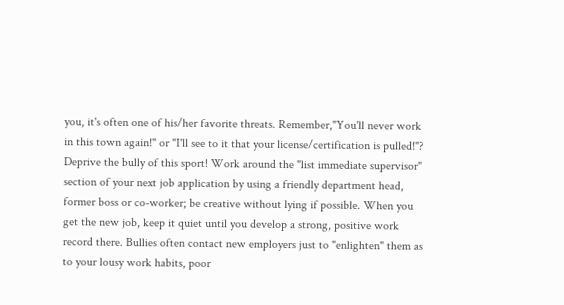you, it's often one of his/her favorite threats. Remember,"You'll never work in this town again!" or "I'll see to it that your license/certification is pulled!"? Deprive the bully of this sport! Work around the "list immediate supervisor" section of your next job application by using a friendly department head, former boss or co-worker; be creative without lying if possible. When you get the new job, keep it quiet until you develop a strong, positive work record there. Bullies often contact new employers just to "enlighten" them as to your lousy work habits, poor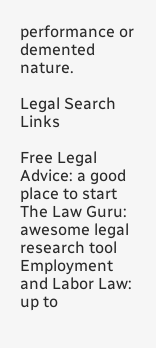performance or demented nature.

Legal Search Links

Free Legal Advice: a good place to start
The Law Guru: awesome legal research tool
Employment and Labor Law: up to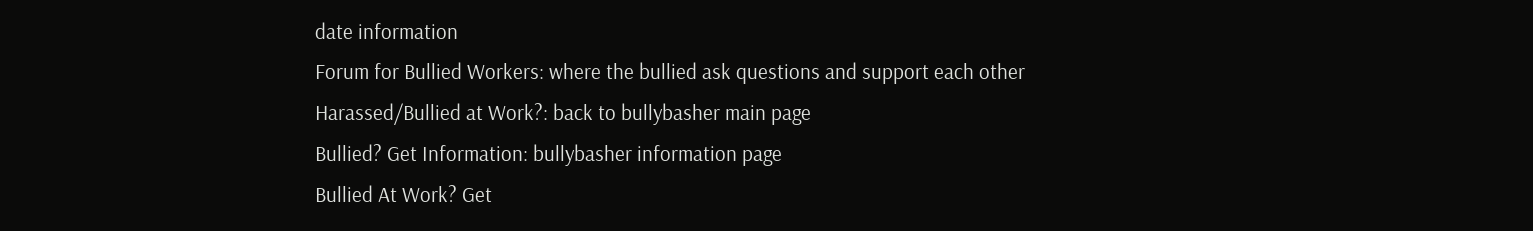date information
Forum for Bullied Workers: where the bullied ask questions and support each other
Harassed/Bullied at Work?: back to bullybasher main page
Bullied? Get Information: bullybasher information page
Bullied At Work? Get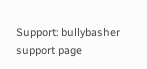Support: bullybasher support page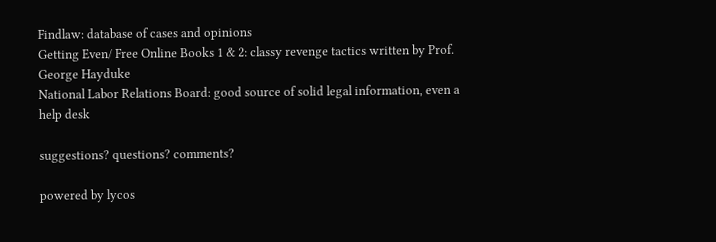Findlaw: database of cases and opinions
Getting Even/ Free Online Books 1 & 2: classy revenge tactics written by Prof. George Hayduke
National Labor Relations Board: good source of solid legal information, even a help desk

suggestions? questions? comments?

powered by lycos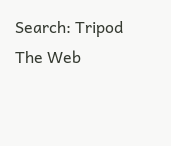Search: Tripod The Web